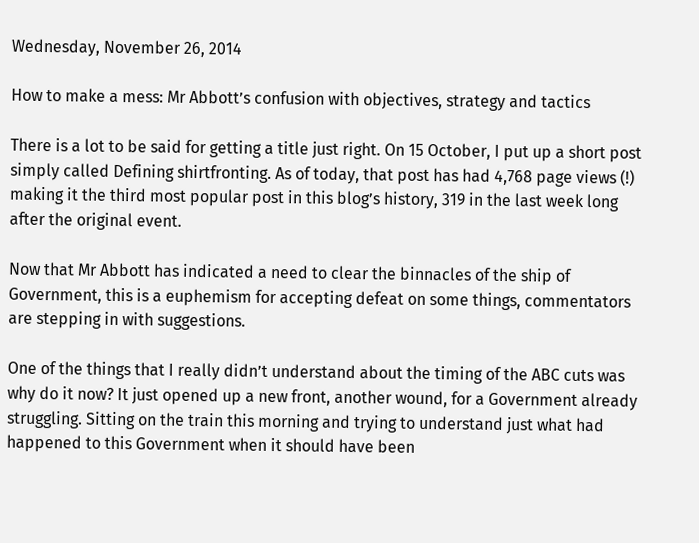Wednesday, November 26, 2014

How to make a mess: Mr Abbott’s confusion with objectives, strategy and tactics

There is a lot to be said for getting a title just right. On 15 October, I put up a short post simply called Defining shirtfronting. As of today, that post has had 4,768 page views (!) making it the third most popular post in this blog’s history, 319 in the last week long after the original event.

Now that Mr Abbott has indicated a need to clear the binnacles of the ship of Government, this is a euphemism for accepting defeat on some things, commentators are stepping in with suggestions.

One of the things that I really didn’t understand about the timing of the ABC cuts was why do it now? It just opened up a new front, another wound, for a Government already struggling. Sitting on the train this morning and trying to understand just what had happened to this Government when it should have been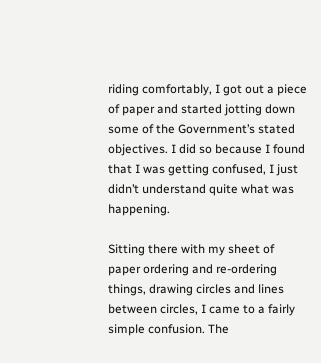riding comfortably, I got out a piece of paper and started jotting down some of the Government’s stated objectives. I did so because I found that I was getting confused, I just didn’t understand quite what was happening.

Sitting there with my sheet of paper ordering and re-ordering things, drawing circles and lines between circles, I came to a fairly simple confusion. The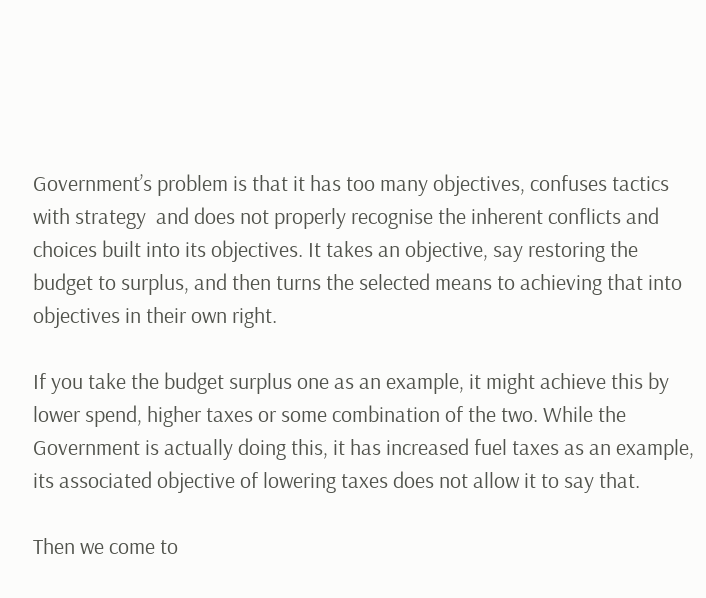Government’s problem is that it has too many objectives, confuses tactics with strategy  and does not properly recognise the inherent conflicts and choices built into its objectives. It takes an objective, say restoring the budget to surplus, and then turns the selected means to achieving that into objectives in their own right.

If you take the budget surplus one as an example, it might achieve this by lower spend, higher taxes or some combination of the two. While the Government is actually doing this, it has increased fuel taxes as an example, its associated objective of lowering taxes does not allow it to say that.

Then we come to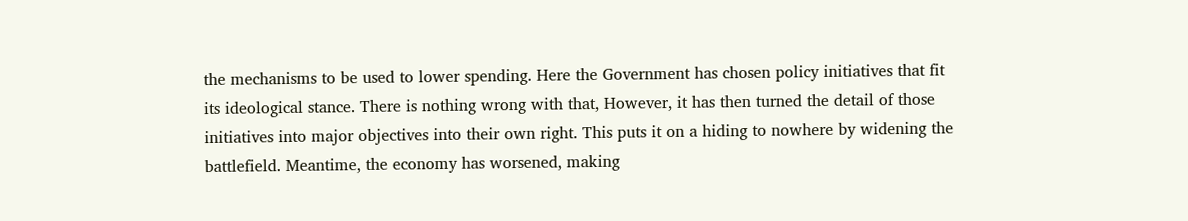the mechanisms to be used to lower spending. Here the Government has chosen policy initiatives that fit its ideological stance. There is nothing wrong with that, However, it has then turned the detail of those initiatives into major objectives into their own right. This puts it on a hiding to nowhere by widening the battlefield. Meantime, the economy has worsened, making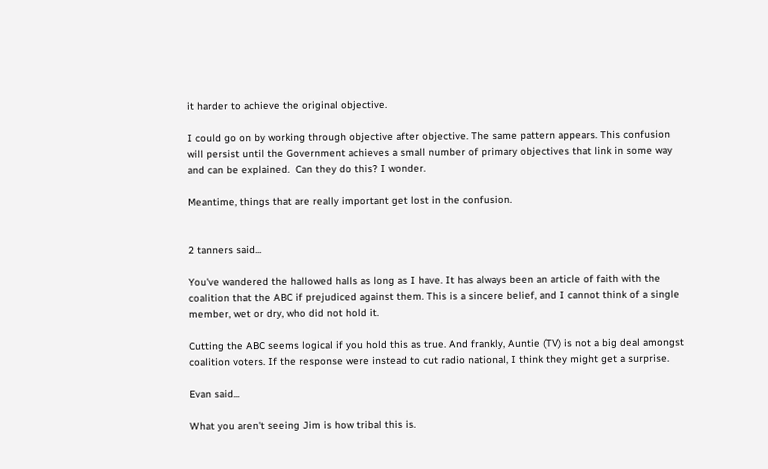it harder to achieve the original objective.

I could go on by working through objective after objective. The same pattern appears. This confusion will persist until the Government achieves a small number of primary objectives that link in some way and can be explained.  Can they do this? I wonder.

Meantime, things that are really important get lost in the confusion.


2 tanners said...

You've wandered the hallowed halls as long as I have. It has always been an article of faith with the coalition that the ABC if prejudiced against them. This is a sincere belief, and I cannot think of a single member, wet or dry, who did not hold it.

Cutting the ABC seems logical if you hold this as true. And frankly, Auntie (TV) is not a big deal amongst coalition voters. If the response were instead to cut radio national, I think they might get a surprise.

Evan said...

What you aren't seeing Jim is how tribal this is.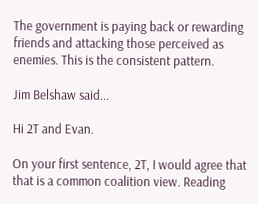The government is paying back or rewarding friends and attacking those perceived as enemies. This is the consistent pattern.

Jim Belshaw said...

Hi 2T and Evan.

On your first sentence, 2T, I would agree that that is a common coalition view. Reading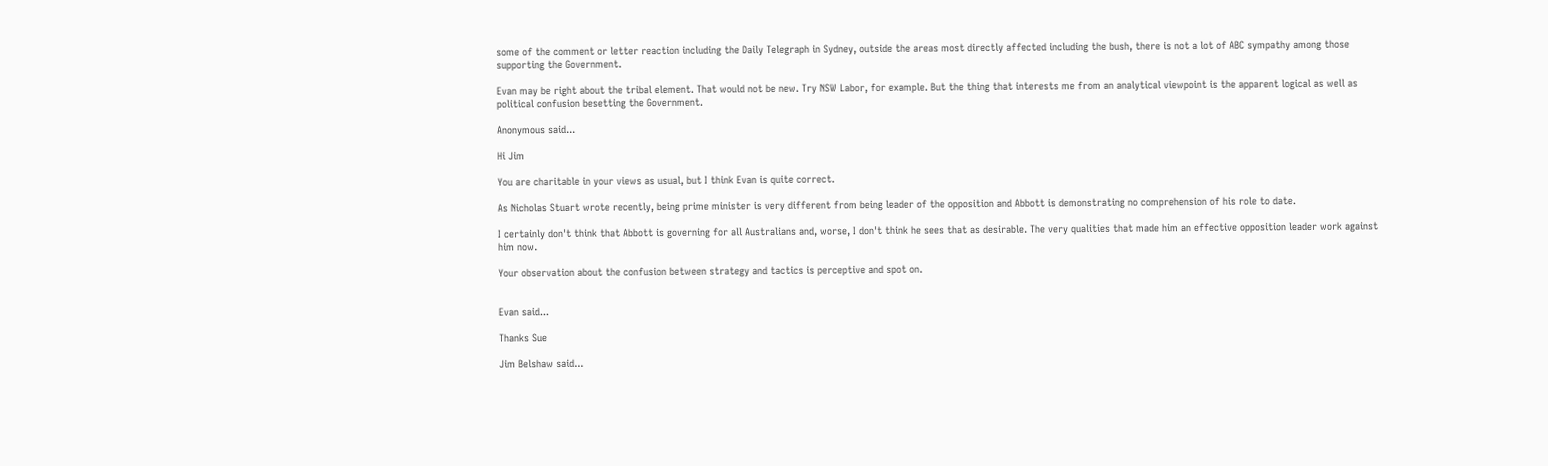some of the comment or letter reaction including the Daily Telegraph in Sydney, outside the areas most directly affected including the bush, there is not a lot of ABC sympathy among those supporting the Government.

Evan may be right about the tribal element. That would not be new. Try NSW Labor, for example. But the thing that interests me from an analytical viewpoint is the apparent logical as well as political confusion besetting the Government.

Anonymous said...

Hi Jim

You are charitable in your views as usual, but I think Evan is quite correct.

As Nicholas Stuart wrote recently, being prime minister is very different from being leader of the opposition and Abbott is demonstrating no comprehension of his role to date.

I certainly don't think that Abbott is governing for all Australians and, worse, I don't think he sees that as desirable. The very qualities that made him an effective opposition leader work against him now.

Your observation about the confusion between strategy and tactics is perceptive and spot on.


Evan said...

Thanks Sue

Jim Belshaw said...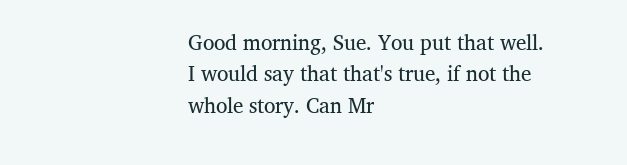Good morning, Sue. You put that well. I would say that that's true, if not the whole story. Can Mr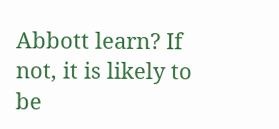Abbott learn? If not, it is likely to be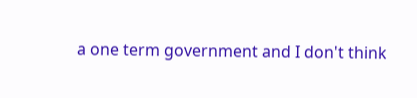a one term government and I don't think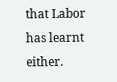that Labor has learnt either.